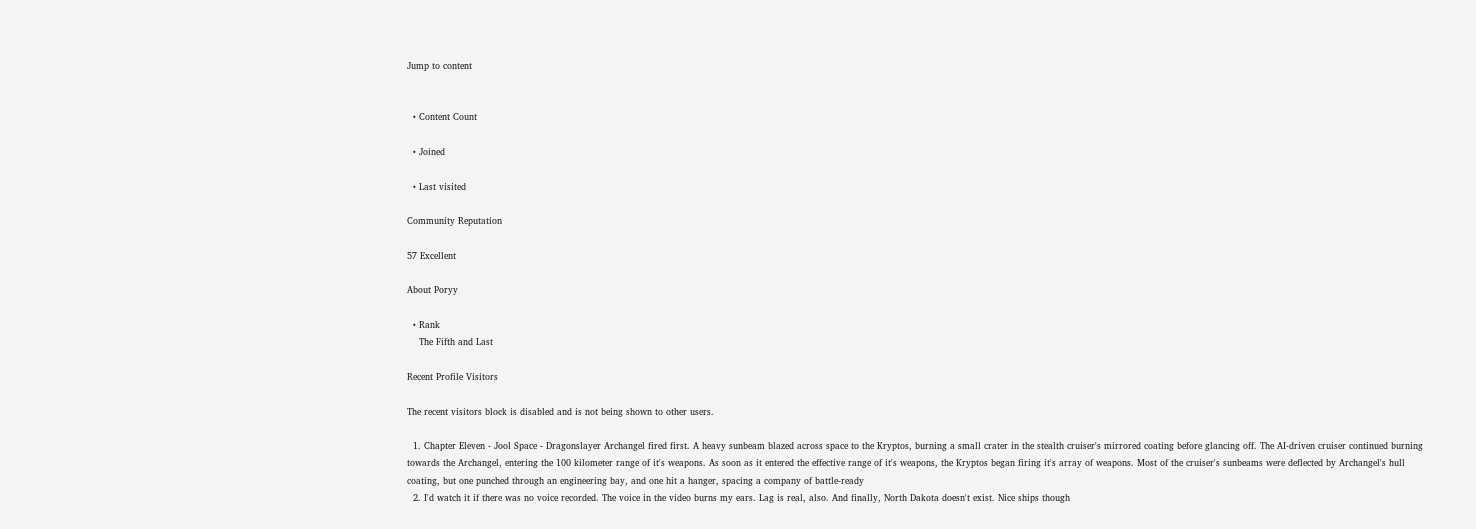Jump to content


  • Content Count

  • Joined

  • Last visited

Community Reputation

57 Excellent

About Poryy

  • Rank
    The Fifth and Last

Recent Profile Visitors

The recent visitors block is disabled and is not being shown to other users.

  1. Chapter Eleven - Jool Space - Dragonslayer Archangel fired first. A heavy sunbeam blazed across space to the Kryptos, burning a small crater in the stealth cruiser's mirrored coating before glancing off. The AI-driven cruiser continued burning towards the Archangel, entering the 100 kilometer range of it's weapons. As soon as it entered the effective range of it's weapons, the Kryptos began firing it's array of weapons. Most of the cruiser's sunbeams were deflected by Archangel's hull coating, but one punched through an engineering bay, and one hit a hanger, spacing a company of battle-ready
  2. I'd watch it if there was no voice recorded. The voice in the video burns my ears. Lag is real, also. And finally, North Dakota doesn't exist. Nice ships though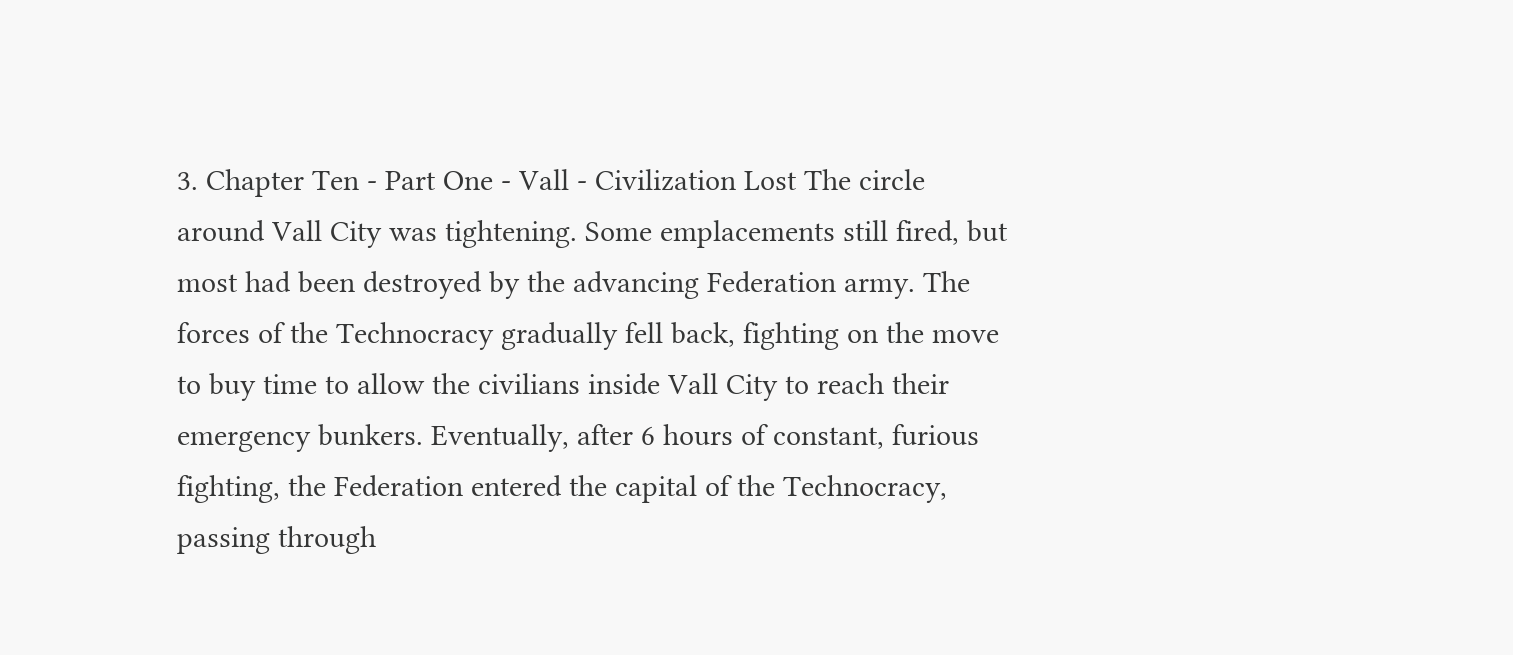3. Chapter Ten - Part One - Vall - Civilization Lost The circle around Vall City was tightening. Some emplacements still fired, but most had been destroyed by the advancing Federation army. The forces of the Technocracy gradually fell back, fighting on the move to buy time to allow the civilians inside Vall City to reach their emergency bunkers. Eventually, after 6 hours of constant, furious fighting, the Federation entered the capital of the Technocracy, passing through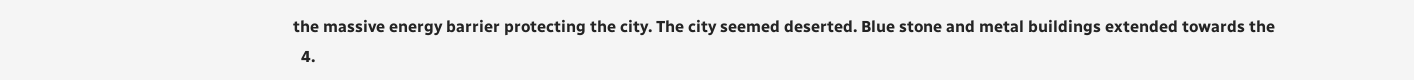the massive energy barrier protecting the city. The city seemed deserted. Blue stone and metal buildings extended towards the
  4.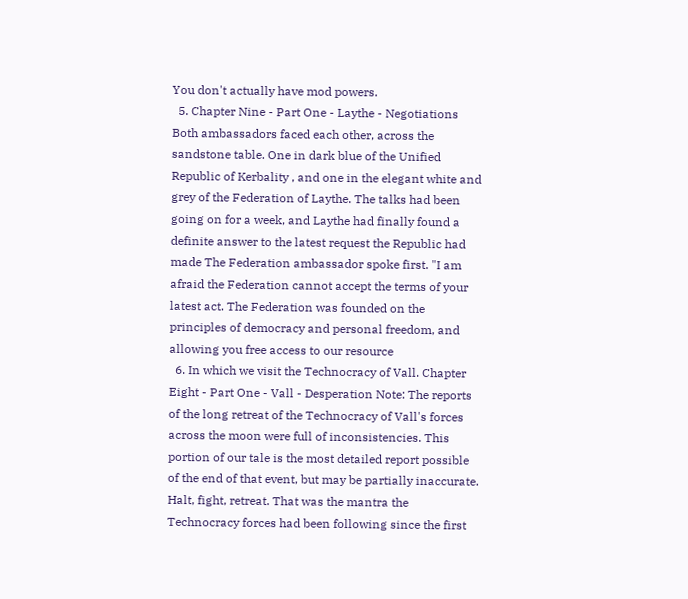You don't actually have mod powers.
  5. Chapter Nine - Part One - Laythe - Negotiations Both ambassadors faced each other, across the sandstone table. One in dark blue of the Unified Republic of Kerbality , and one in the elegant white and grey of the Federation of Laythe. The talks had been going on for a week, and Laythe had finally found a definite answer to the latest request the Republic had made The Federation ambassador spoke first. "I am afraid the Federation cannot accept the terms of your latest act. The Federation was founded on the principles of democracy and personal freedom, and allowing you free access to our resource
  6. In which we visit the Technocracy of Vall. Chapter Eight - Part One - Vall - Desperation Note: The reports of the long retreat of the Technocracy of Vall's forces across the moon were full of inconsistencies. This portion of our tale is the most detailed report possible of the end of that event, but may be partially inaccurate. Halt, fight, retreat. That was the mantra the Technocracy forces had been following since the first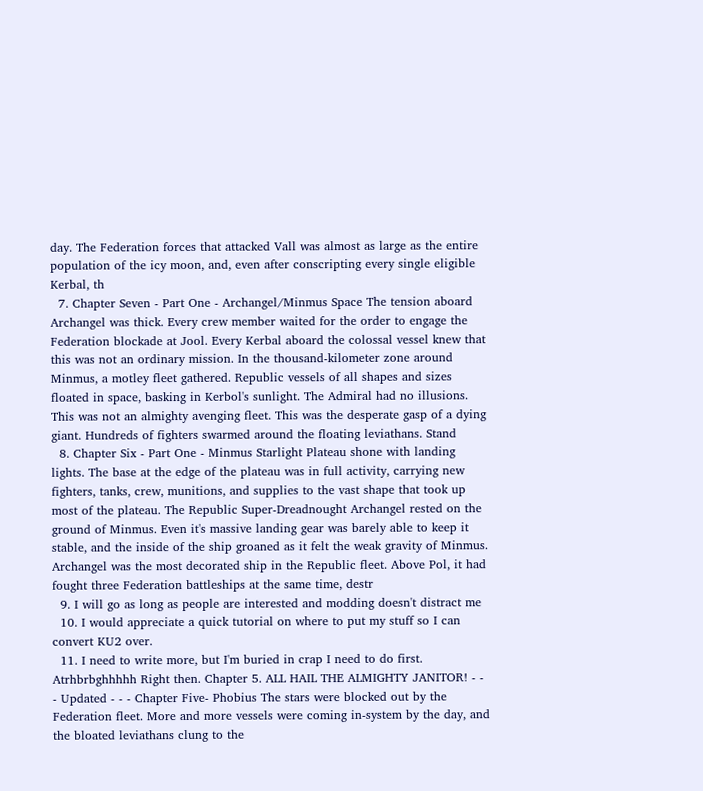day. The Federation forces that attacked Vall was almost as large as the entire population of the icy moon, and, even after conscripting every single eligible Kerbal, th
  7. Chapter Seven - Part One - Archangel/Minmus Space The tension aboard Archangel was thick. Every crew member waited for the order to engage the Federation blockade at Jool. Every Kerbal aboard the colossal vessel knew that this was not an ordinary mission. In the thousand-kilometer zone around Minmus, a motley fleet gathered. Republic vessels of all shapes and sizes floated in space, basking in Kerbol's sunlight. The Admiral had no illusions. This was not an almighty avenging fleet. This was the desperate gasp of a dying giant. Hundreds of fighters swarmed around the floating leviathans. Stand
  8. Chapter Six - Part One - Minmus Starlight Plateau shone with landing lights. The base at the edge of the plateau was in full activity, carrying new fighters, tanks, crew, munitions, and supplies to the vast shape that took up most of the plateau. The Republic Super-Dreadnought Archangel rested on the ground of Minmus. Even it's massive landing gear was barely able to keep it stable, and the inside of the ship groaned as it felt the weak gravity of Minmus. Archangel was the most decorated ship in the Republic fleet. Above Pol, it had fought three Federation battleships at the same time, destr
  9. I will go as long as people are interested and modding doesn't distract me
  10. I would appreciate a quick tutorial on where to put my stuff so I can convert KU2 over.
  11. I need to write more, but I'm buried in crap I need to do first. Atrhbrbghhhhh Right then. Chapter 5. ALL HAIL THE ALMIGHTY JANITOR! - - - Updated - - - Chapter Five- Phobius The stars were blocked out by the Federation fleet. More and more vessels were coming in-system by the day, and the bloated leviathans clung to the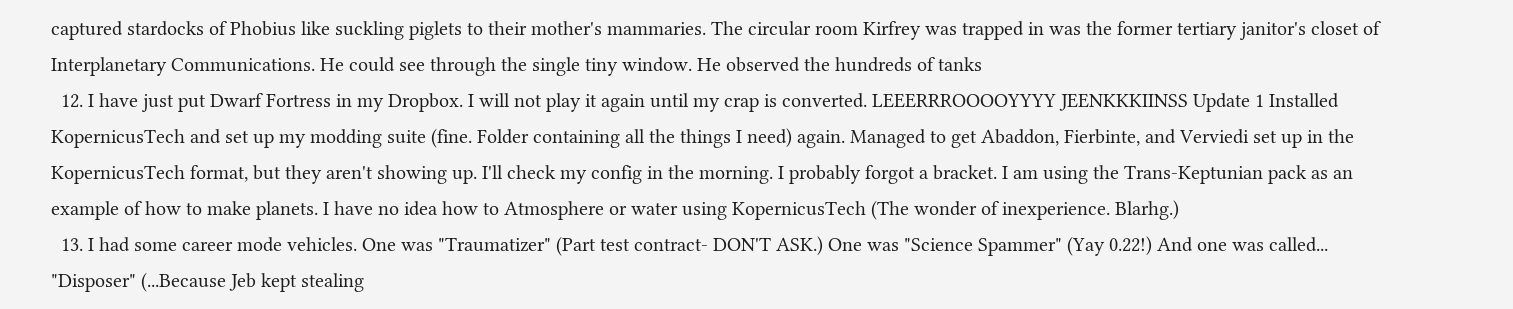captured stardocks of Phobius like suckling piglets to their mother's mammaries. The circular room Kirfrey was trapped in was the former tertiary janitor's closet of Interplanetary Communications. He could see through the single tiny window. He observed the hundreds of tanks
  12. I have just put Dwarf Fortress in my Dropbox. I will not play it again until my crap is converted. LEEERRROOOOYYYY JEENKKKIINSS Update 1 Installed KopernicusTech and set up my modding suite (fine. Folder containing all the things I need) again. Managed to get Abaddon, Fierbinte, and Verviedi set up in the KopernicusTech format, but they aren't showing up. I'll check my config in the morning. I probably forgot a bracket. I am using the Trans-Keptunian pack as an example of how to make planets. I have no idea how to Atmosphere or water using KopernicusTech (The wonder of inexperience. Blarhg.)
  13. I had some career mode vehicles. One was "Traumatizer" (Part test contract- DON'T ASK.) One was "Science Spammer" (Yay 0.22!) And one was called... "Disposer" (...Because Jeb kept stealing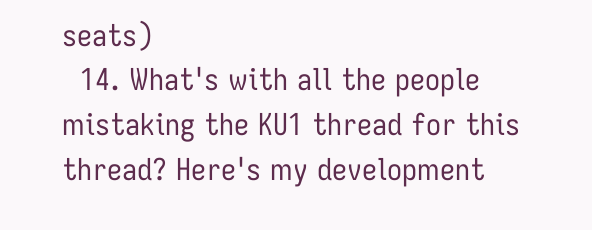seats)
  14. What's with all the people mistaking the KU1 thread for this thread? Here's my development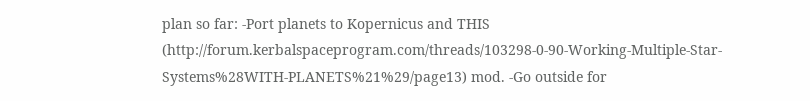plan so far: -Port planets to Kopernicus and THIS (http://forum.kerbalspaceprogram.com/threads/103298-0-90-Working-Multiple-Star-Systems%28WITH-PLANETS%21%29/page13) mod. -Go outside for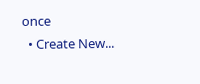once
  • Create New...